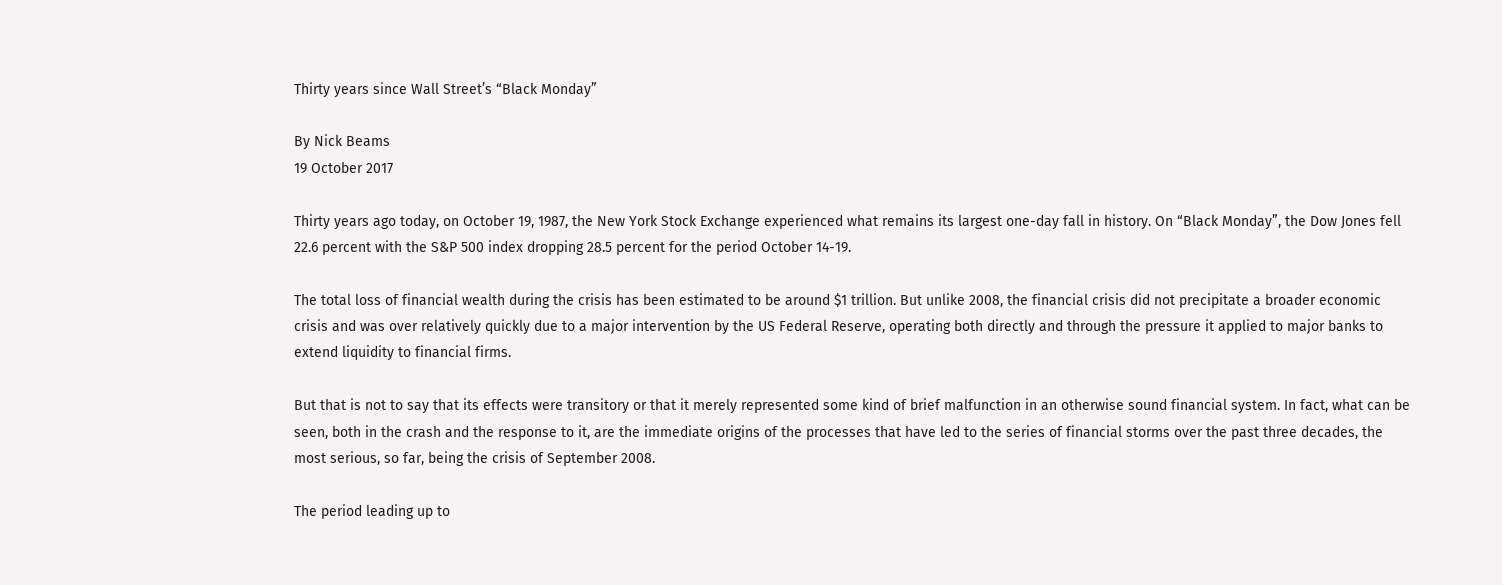Thirty years since Wall Street’s “Black Monday”

By Nick Beams
19 October 2017

Thirty years ago today, on October 19, 1987, the New York Stock Exchange experienced what remains its largest one-day fall in history. On “Black Monday”, the Dow Jones fell 22.6 percent with the S&P 500 index dropping 28.5 percent for the period October 14-19.

The total loss of financial wealth during the crisis has been estimated to be around $1 trillion. But unlike 2008, the financial crisis did not precipitate a broader economic crisis and was over relatively quickly due to a major intervention by the US Federal Reserve, operating both directly and through the pressure it applied to major banks to extend liquidity to financial firms.

But that is not to say that its effects were transitory or that it merely represented some kind of brief malfunction in an otherwise sound financial system. In fact, what can be seen, both in the crash and the response to it, are the immediate origins of the processes that have led to the series of financial storms over the past three decades, the most serious, so far, being the crisis of September 2008.

The period leading up to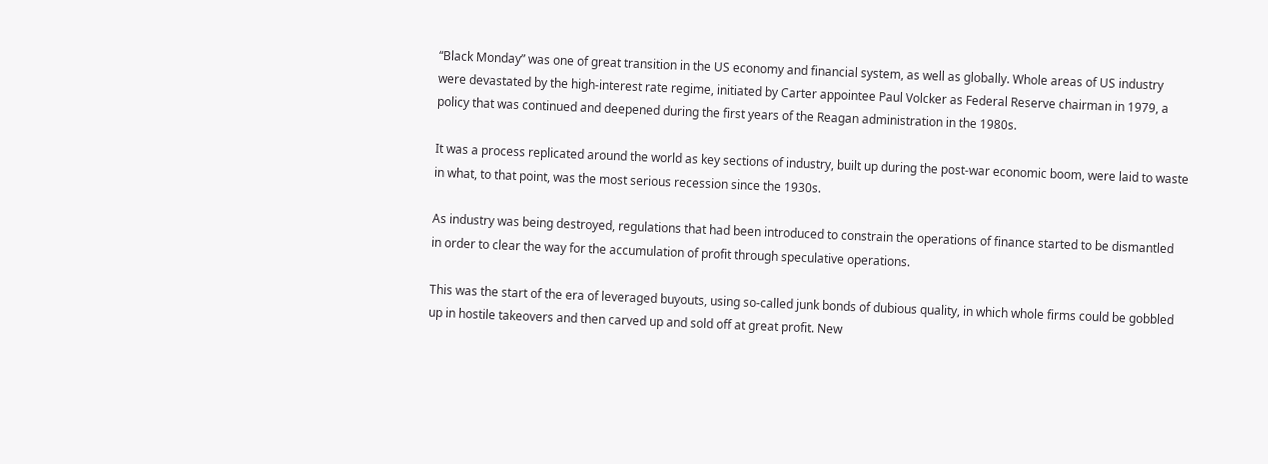“Black Monday” was one of great transition in the US economy and financial system, as well as globally. Whole areas of US industry were devastated by the high-interest rate regime, initiated by Carter appointee Paul Volcker as Federal Reserve chairman in 1979, a policy that was continued and deepened during the first years of the Reagan administration in the 1980s.

It was a process replicated around the world as key sections of industry, built up during the post-war economic boom, were laid to waste in what, to that point, was the most serious recession since the 1930s.

As industry was being destroyed, regulations that had been introduced to constrain the operations of finance started to be dismantled in order to clear the way for the accumulation of profit through speculative operations.

This was the start of the era of leveraged buyouts, using so-called junk bonds of dubious quality, in which whole firms could be gobbled up in hostile takeovers and then carved up and sold off at great profit. New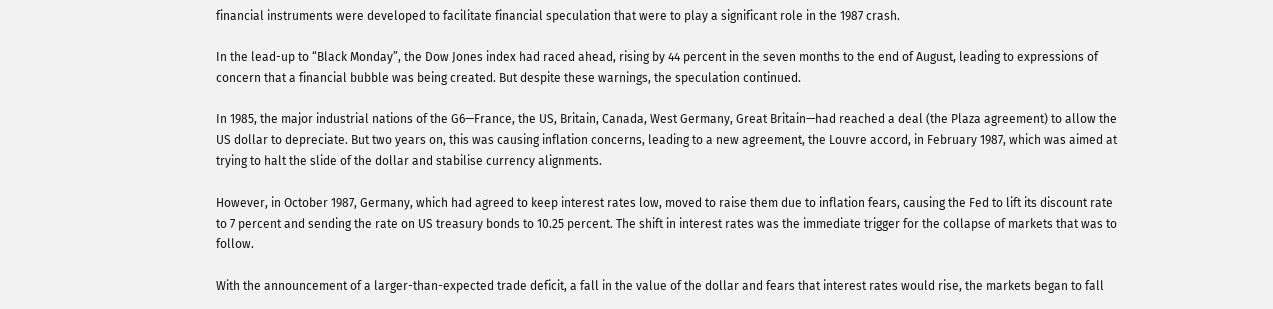financial instruments were developed to facilitate financial speculation that were to play a significant role in the 1987 crash.

In the lead-up to “Black Monday”, the Dow Jones index had raced ahead, rising by 44 percent in the seven months to the end of August, leading to expressions of concern that a financial bubble was being created. But despite these warnings, the speculation continued.

In 1985, the major industrial nations of the G6—France, the US, Britain, Canada, West Germany, Great Britain—had reached a deal (the Plaza agreement) to allow the US dollar to depreciate. But two years on, this was causing inflation concerns, leading to a new agreement, the Louvre accord, in February 1987, which was aimed at trying to halt the slide of the dollar and stabilise currency alignments.

However, in October 1987, Germany, which had agreed to keep interest rates low, moved to raise them due to inflation fears, causing the Fed to lift its discount rate to 7 percent and sending the rate on US treasury bonds to 10.25 percent. The shift in interest rates was the immediate trigger for the collapse of markets that was to follow.

With the announcement of a larger-than-expected trade deficit, a fall in the value of the dollar and fears that interest rates would rise, the markets began to fall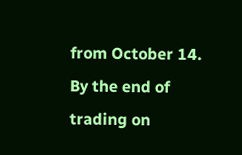from October 14. By the end of trading on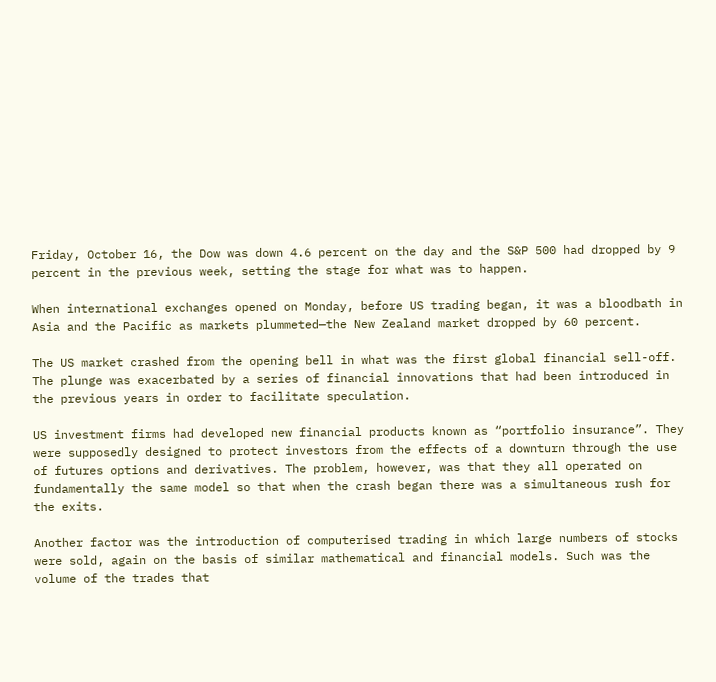Friday, October 16, the Dow was down 4.6 percent on the day and the S&P 500 had dropped by 9 percent in the previous week, setting the stage for what was to happen.

When international exchanges opened on Monday, before US trading began, it was a bloodbath in Asia and the Pacific as markets plummeted—the New Zealand market dropped by 60 percent.

The US market crashed from the opening bell in what was the first global financial sell-off. The plunge was exacerbated by a series of financial innovations that had been introduced in the previous years in order to facilitate speculation.

US investment firms had developed new financial products known as “portfolio insurance”. They were supposedly designed to protect investors from the effects of a downturn through the use of futures options and derivatives. The problem, however, was that they all operated on fundamentally the same model so that when the crash began there was a simultaneous rush for the exits.

Another factor was the introduction of computerised trading in which large numbers of stocks were sold, again on the basis of similar mathematical and financial models. Such was the volume of the trades that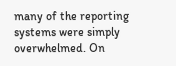many of the reporting systems were simply overwhelmed. On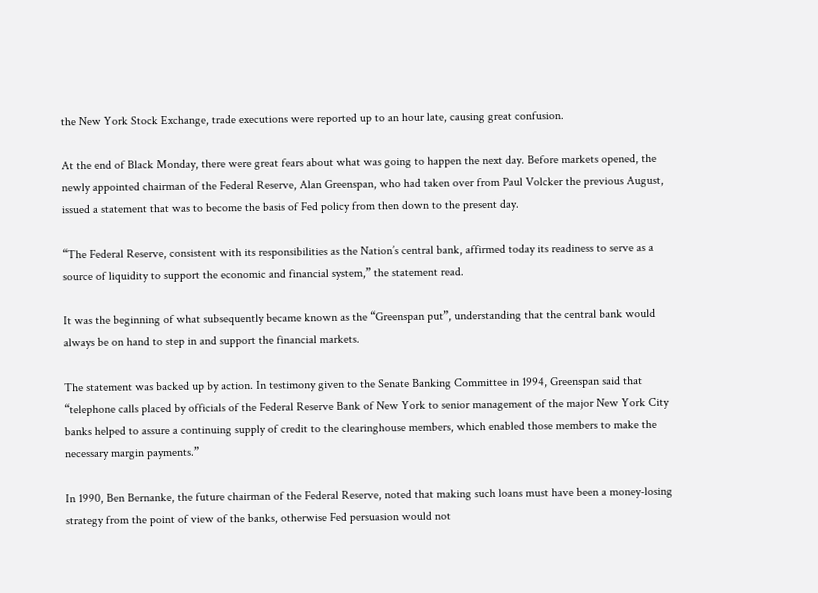the New York Stock Exchange, trade executions were reported up to an hour late, causing great confusion.

At the end of Black Monday, there were great fears about what was going to happen the next day. Before markets opened, the newly appointed chairman of the Federal Reserve, Alan Greenspan, who had taken over from Paul Volcker the previous August, issued a statement that was to become the basis of Fed policy from then down to the present day.

“The Federal Reserve, consistent with its responsibilities as the Nation’s central bank, affirmed today its readiness to serve as a source of liquidity to support the economic and financial system,” the statement read.

It was the beginning of what subsequently became known as the “Greenspan put”, understanding that the central bank would always be on hand to step in and support the financial markets.

The statement was backed up by action. In testimony given to the Senate Banking Committee in 1994, Greenspan said that “telephone calls placed by officials of the Federal Reserve Bank of New York to senior management of the major New York City banks helped to assure a continuing supply of credit to the clearinghouse members, which enabled those members to make the necessary margin payments.”

In 1990, Ben Bernanke, the future chairman of the Federal Reserve, noted that making such loans must have been a money-losing strategy from the point of view of the banks, otherwise Fed persuasion would not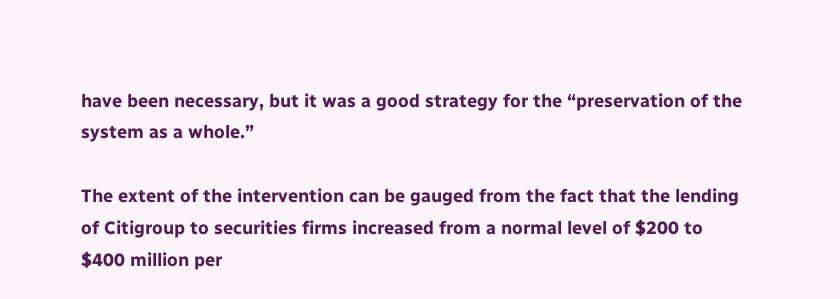have been necessary, but it was a good strategy for the “preservation of the system as a whole.”

The extent of the intervention can be gauged from the fact that the lending of Citigroup to securities firms increased from a normal level of $200 to $400 million per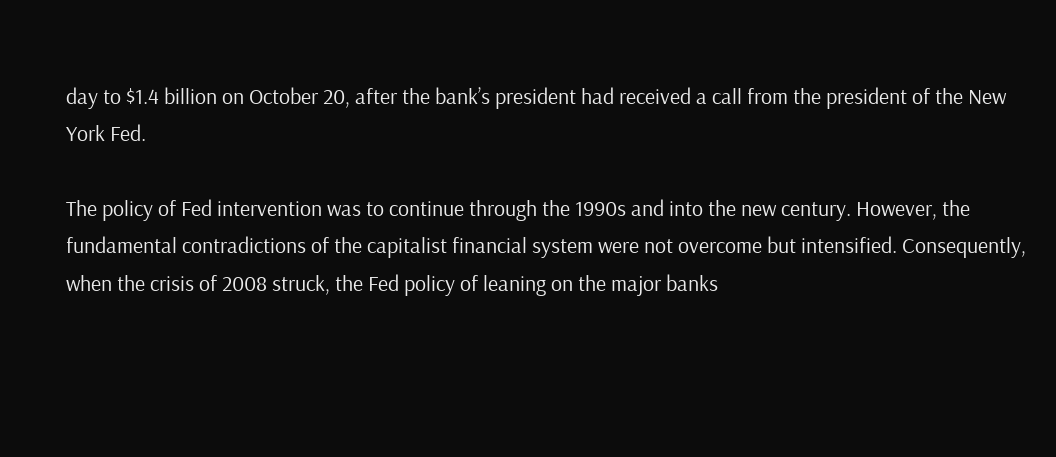day to $1.4 billion on October 20, after the bank’s president had received a call from the president of the New York Fed.

The policy of Fed intervention was to continue through the 1990s and into the new century. However, the fundamental contradictions of the capitalist financial system were not overcome but intensified. Consequently, when the crisis of 2008 struck, the Fed policy of leaning on the major banks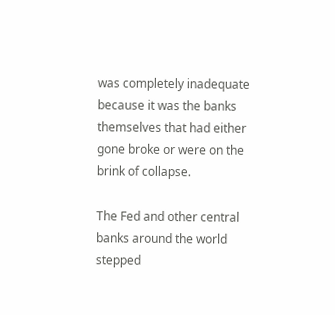was completely inadequate because it was the banks themselves that had either gone broke or were on the brink of collapse.

The Fed and other central banks around the world stepped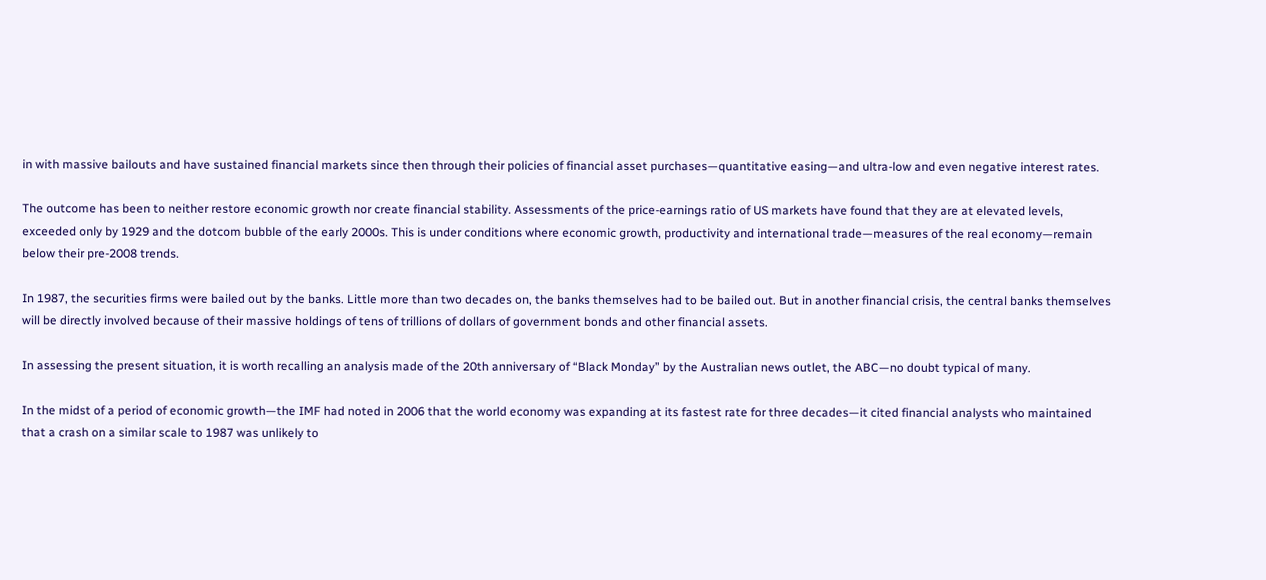in with massive bailouts and have sustained financial markets since then through their policies of financial asset purchases—quantitative easing—and ultra-low and even negative interest rates.

The outcome has been to neither restore economic growth nor create financial stability. Assessments of the price-earnings ratio of US markets have found that they are at elevated levels, exceeded only by 1929 and the dotcom bubble of the early 2000s. This is under conditions where economic growth, productivity and international trade—measures of the real economy—remain below their pre-2008 trends.

In 1987, the securities firms were bailed out by the banks. Little more than two decades on, the banks themselves had to be bailed out. But in another financial crisis, the central banks themselves will be directly involved because of their massive holdings of tens of trillions of dollars of government bonds and other financial assets.

In assessing the present situation, it is worth recalling an analysis made of the 20th anniversary of “Black Monday” by the Australian news outlet, the ABC—no doubt typical of many.

In the midst of a period of economic growth—the IMF had noted in 2006 that the world economy was expanding at its fastest rate for three decades—it cited financial analysts who maintained that a crash on a similar scale to 1987 was unlikely to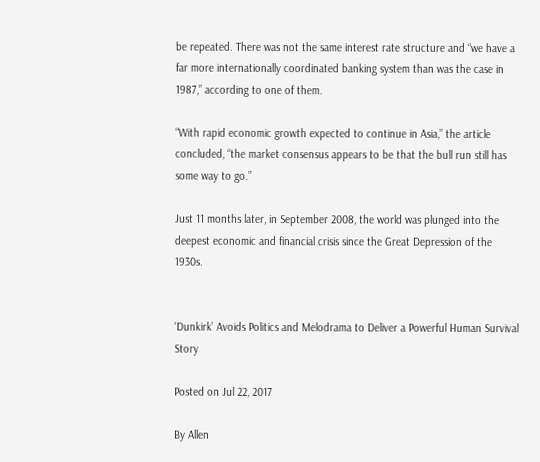be repeated. There was not the same interest rate structure and “we have a far more internationally coordinated banking system than was the case in 1987,” according to one of them.

“With rapid economic growth expected to continue in Asia,” the article concluded, “the market consensus appears to be that the bull run still has some way to go.”

Just 11 months later, in September 2008, the world was plunged into the deepest economic and financial crisis since the Great Depression of the 1930s.


‘Dunkirk’ Avoids Politics and Melodrama to Deliver a Powerful Human Survival Story

Posted on Jul 22, 2017

By Allen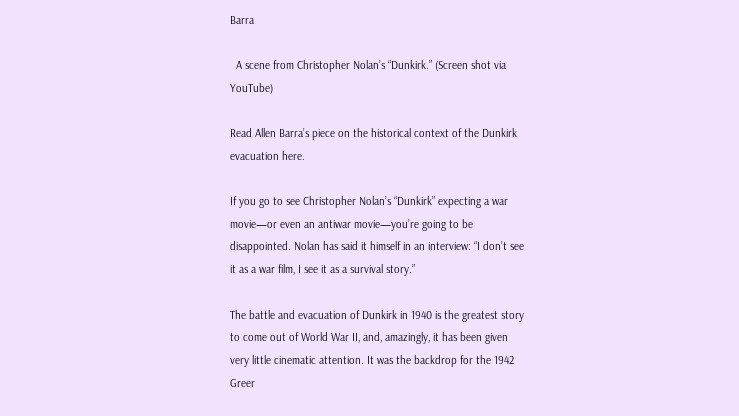Barra

  A scene from Christopher Nolan’s “Dunkirk.” (Screen shot via YouTube)

Read Allen Barra’s piece on the historical context of the Dunkirk evacuation here.

If you go to see Christopher Nolan’s “Dunkirk” expecting a war movie—or even an antiwar movie—you’re going to be disappointed. Nolan has said it himself in an interview: “I don’t see it as a war film, I see it as a survival story.”

The battle and evacuation of Dunkirk in 1940 is the greatest story to come out of World War II, and, amazingly, it has been given very little cinematic attention. It was the backdrop for the 1942 Greer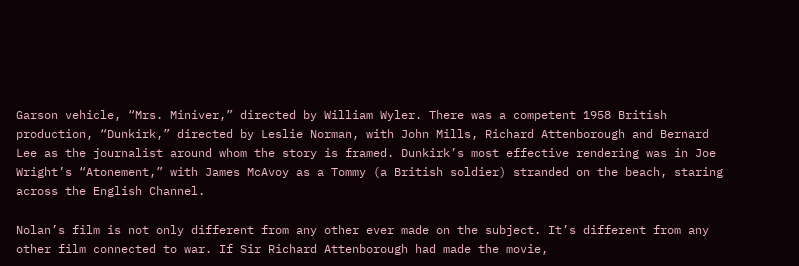Garson vehicle, “Mrs. Miniver,” directed by William Wyler. There was a competent 1958 British production, “Dunkirk,” directed by Leslie Norman, with John Mills, Richard Attenborough and Bernard Lee as the journalist around whom the story is framed. Dunkirk’s most effective rendering was in Joe Wright’s “Atonement,” with James McAvoy as a Tommy (a British soldier) stranded on the beach, staring across the English Channel.

Nolan’s film is not only different from any other ever made on the subject. It’s different from any other film connected to war. If Sir Richard Attenborough had made the movie,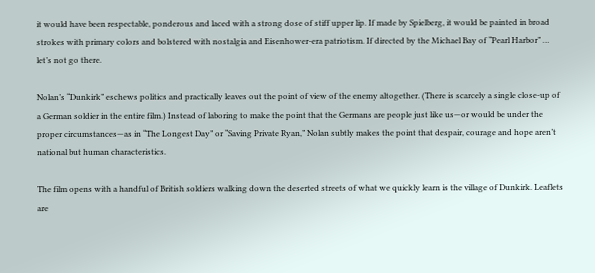it would have been respectable, ponderous and laced with a strong dose of stiff upper lip. If made by Spielberg, it would be painted in broad strokes with primary colors and bolstered with nostalgia and Eisenhower-era patriotism. If directed by the Michael Bay of “Pearl Harbor” … let’s not go there.

Nolan’s “Dunkirk” eschews politics and practically leaves out the point of view of the enemy altogether. (There is scarcely a single close-up of a German soldier in the entire film.) Instead of laboring to make the point that the Germans are people just like us—or would be under the proper circumstances—as in “The Longest Day” or “Saving Private Ryan,” Nolan subtly makes the point that despair, courage and hope aren’t national but human characteristics.

The film opens with a handful of British soldiers walking down the deserted streets of what we quickly learn is the village of Dunkirk. Leaflets are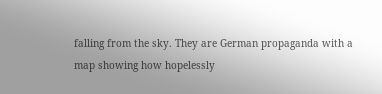falling from the sky. They are German propaganda with a map showing how hopelessly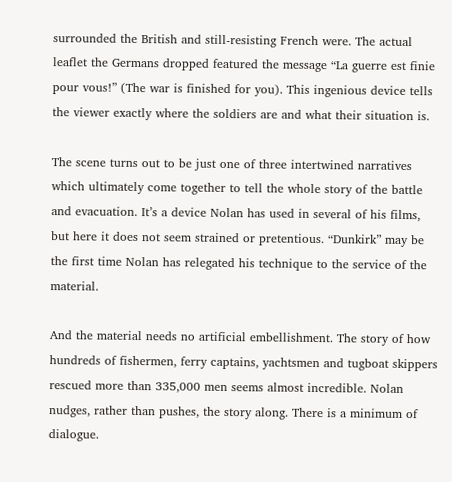surrounded the British and still-resisting French were. The actual leaflet the Germans dropped featured the message “La guerre est finie pour vous!” (The war is finished for you). This ingenious device tells the viewer exactly where the soldiers are and what their situation is.

The scene turns out to be just one of three intertwined narratives which ultimately come together to tell the whole story of the battle and evacuation. It’s a device Nolan has used in several of his films, but here it does not seem strained or pretentious. “Dunkirk” may be the first time Nolan has relegated his technique to the service of the material.

And the material needs no artificial embellishment. The story of how hundreds of fishermen, ferry captains, yachtsmen and tugboat skippers rescued more than 335,000 men seems almost incredible. Nolan nudges, rather than pushes, the story along. There is a minimum of dialogue.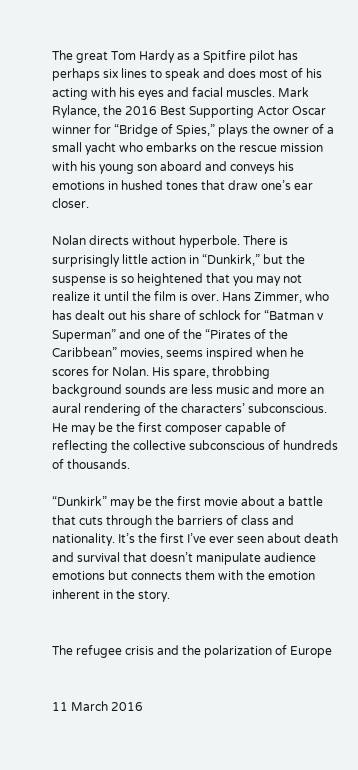The great Tom Hardy as a Spitfire pilot has perhaps six lines to speak and does most of his acting with his eyes and facial muscles. Mark Rylance, the 2016 Best Supporting Actor Oscar winner for “Bridge of Spies,” plays the owner of a small yacht who embarks on the rescue mission with his young son aboard and conveys his emotions in hushed tones that draw one’s ear closer.

Nolan directs without hyperbole. There is surprisingly little action in “Dunkirk,” but the suspense is so heightened that you may not realize it until the film is over. Hans Zimmer, who has dealt out his share of schlock for “Batman v Superman” and one of the “Pirates of the Caribbean” movies, seems inspired when he scores for Nolan. His spare, throbbing background sounds are less music and more an aural rendering of the characters’ subconscious. He may be the first composer capable of reflecting the collective subconscious of hundreds of thousands.

“Dunkirk” may be the first movie about a battle that cuts through the barriers of class and nationality. It’s the first I’ve ever seen about death and survival that doesn’t manipulate audience emotions but connects them with the emotion inherent in the story.


The refugee crisis and the polarization of Europe


11 March 2016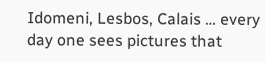Idomeni, Lesbos, Calais … every day one sees pictures that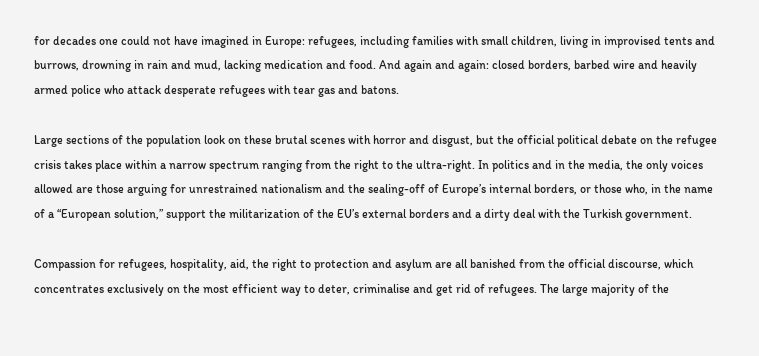for decades one could not have imagined in Europe: refugees, including families with small children, living in improvised tents and burrows, drowning in rain and mud, lacking medication and food. And again and again: closed borders, barbed wire and heavily armed police who attack desperate refugees with tear gas and batons.

Large sections of the population look on these brutal scenes with horror and disgust, but the official political debate on the refugee crisis takes place within a narrow spectrum ranging from the right to the ultra-right. In politics and in the media, the only voices allowed are those arguing for unrestrained nationalism and the sealing-off of Europe’s internal borders, or those who, in the name of a “European solution,” support the militarization of the EU’s external borders and a dirty deal with the Turkish government.

Compassion for refugees, hospitality, aid, the right to protection and asylum are all banished from the official discourse, which concentrates exclusively on the most efficient way to deter, criminalise and get rid of refugees. The large majority of the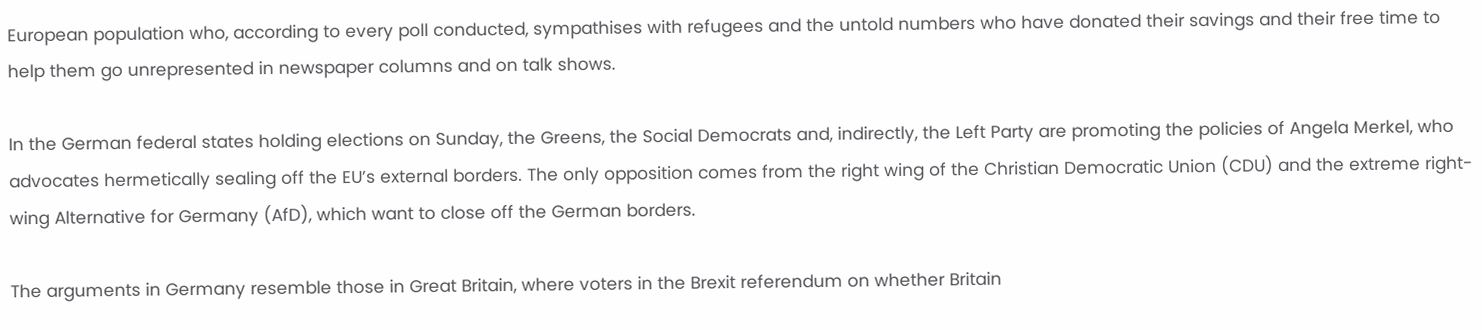European population who, according to every poll conducted, sympathises with refugees and the untold numbers who have donated their savings and their free time to help them go unrepresented in newspaper columns and on talk shows.

In the German federal states holding elections on Sunday, the Greens, the Social Democrats and, indirectly, the Left Party are promoting the policies of Angela Merkel, who advocates hermetically sealing off the EU’s external borders. The only opposition comes from the right wing of the Christian Democratic Union (CDU) and the extreme right-wing Alternative for Germany (AfD), which want to close off the German borders.

The arguments in Germany resemble those in Great Britain, where voters in the Brexit referendum on whether Britain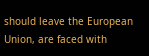should leave the European Union, are faced with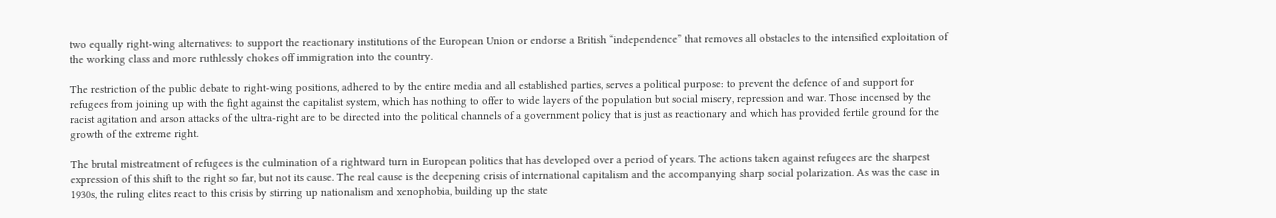two equally right-wing alternatives: to support the reactionary institutions of the European Union or endorse a British “independence” that removes all obstacles to the intensified exploitation of the working class and more ruthlessly chokes off immigration into the country.

The restriction of the public debate to right-wing positions, adhered to by the entire media and all established parties, serves a political purpose: to prevent the defence of and support for refugees from joining up with the fight against the capitalist system, which has nothing to offer to wide layers of the population but social misery, repression and war. Those incensed by the racist agitation and arson attacks of the ultra-right are to be directed into the political channels of a government policy that is just as reactionary and which has provided fertile ground for the growth of the extreme right.

The brutal mistreatment of refugees is the culmination of a rightward turn in European politics that has developed over a period of years. The actions taken against refugees are the sharpest expression of this shift to the right so far, but not its cause. The real cause is the deepening crisis of international capitalism and the accompanying sharp social polarization. As was the case in 1930s, the ruling elites react to this crisis by stirring up nationalism and xenophobia, building up the state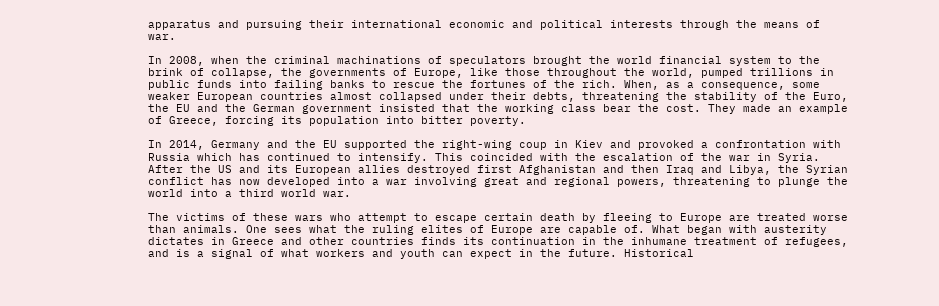apparatus and pursuing their international economic and political interests through the means of war.

In 2008, when the criminal machinations of speculators brought the world financial system to the brink of collapse, the governments of Europe, like those throughout the world, pumped trillions in public funds into failing banks to rescue the fortunes of the rich. When, as a consequence, some weaker European countries almost collapsed under their debts, threatening the stability of the Euro, the EU and the German government insisted that the working class bear the cost. They made an example of Greece, forcing its population into bitter poverty.

In 2014, Germany and the EU supported the right-wing coup in Kiev and provoked a confrontation with Russia which has continued to intensify. This coincided with the escalation of the war in Syria. After the US and its European allies destroyed first Afghanistan and then Iraq and Libya, the Syrian conflict has now developed into a war involving great and regional powers, threatening to plunge the world into a third world war.

The victims of these wars who attempt to escape certain death by fleeing to Europe are treated worse than animals. One sees what the ruling elites of Europe are capable of. What began with austerity dictates in Greece and other countries finds its continuation in the inhumane treatment of refugees, and is a signal of what workers and youth can expect in the future. Historical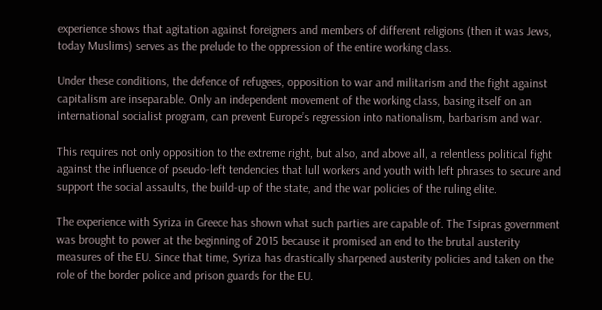experience shows that agitation against foreigners and members of different religions (then it was Jews, today Muslims) serves as the prelude to the oppression of the entire working class.

Under these conditions, the defence of refugees, opposition to war and militarism and the fight against capitalism are inseparable. Only an independent movement of the working class, basing itself on an international socialist program, can prevent Europe’s regression into nationalism, barbarism and war.

This requires not only opposition to the extreme right, but also, and above all, a relentless political fight against the influence of pseudo-left tendencies that lull workers and youth with left phrases to secure and support the social assaults, the build-up of the state, and the war policies of the ruling elite.

The experience with Syriza in Greece has shown what such parties are capable of. The Tsipras government was brought to power at the beginning of 2015 because it promised an end to the brutal austerity measures of the EU. Since that time, Syriza has drastically sharpened austerity policies and taken on the role of the border police and prison guards for the EU.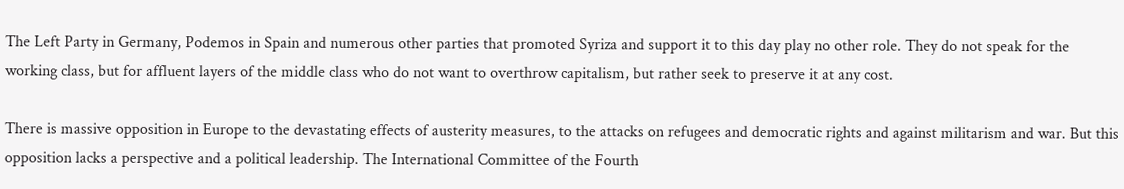The Left Party in Germany, Podemos in Spain and numerous other parties that promoted Syriza and support it to this day play no other role. They do not speak for the working class, but for affluent layers of the middle class who do not want to overthrow capitalism, but rather seek to preserve it at any cost.

There is massive opposition in Europe to the devastating effects of austerity measures, to the attacks on refugees and democratic rights and against militarism and war. But this opposition lacks a perspective and a political leadership. The International Committee of the Fourth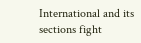International and its sections fight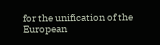for the unification of the European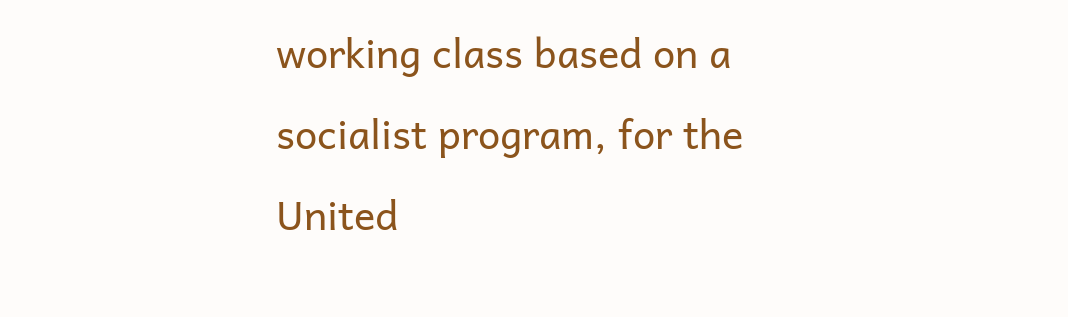working class based on a socialist program, for the United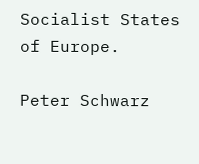Socialist States of Europe.

Peter Schwarz